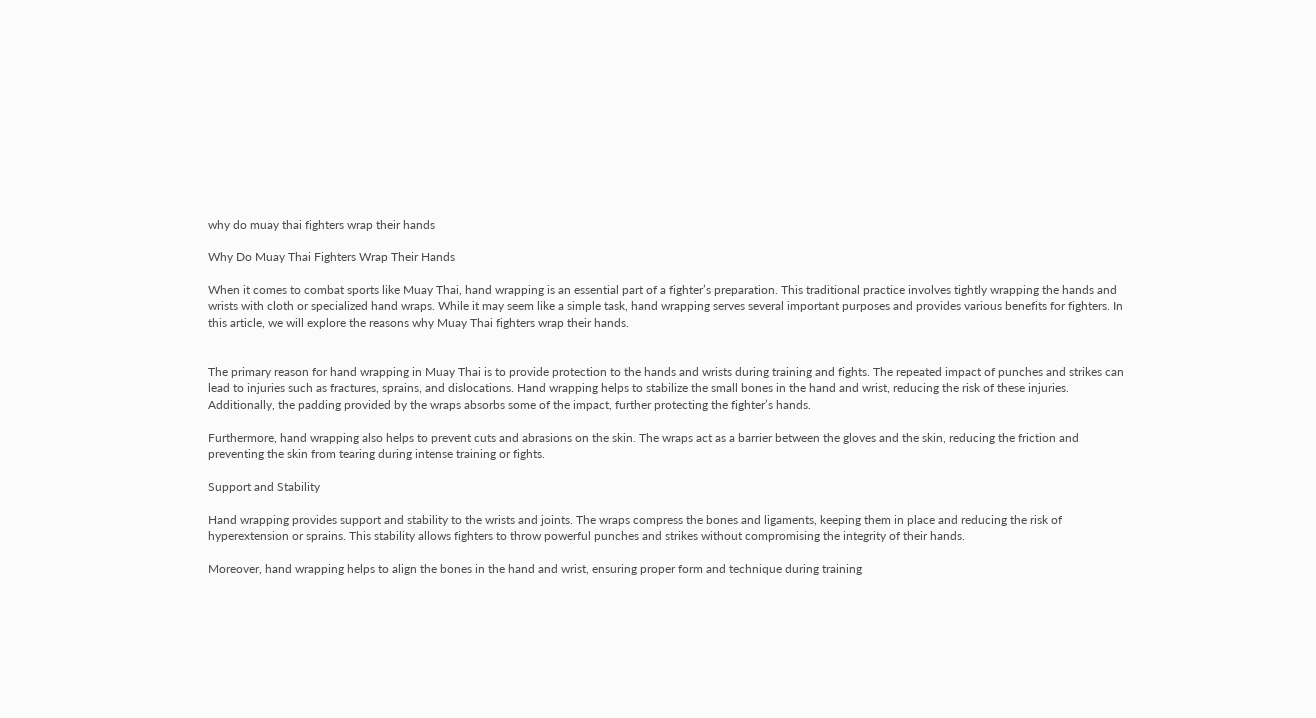why do muay thai fighters wrap their hands

Why Do Muay Thai Fighters Wrap Their Hands

When it comes to combat sports like Muay Thai, hand wrapping is an essential part of a fighter’s preparation. This traditional practice involves tightly wrapping the hands and wrists with cloth or specialized hand wraps. While it may seem like a simple task, hand wrapping serves several important purposes and provides various benefits for fighters. In this article, we will explore the reasons why Muay Thai fighters wrap their hands.


The primary reason for hand wrapping in Muay Thai is to provide protection to the hands and wrists during training and fights. The repeated impact of punches and strikes can lead to injuries such as fractures, sprains, and dislocations. Hand wrapping helps to stabilize the small bones in the hand and wrist, reducing the risk of these injuries. Additionally, the padding provided by the wraps absorbs some of the impact, further protecting the fighter’s hands.

Furthermore, hand wrapping also helps to prevent cuts and abrasions on the skin. The wraps act as a barrier between the gloves and the skin, reducing the friction and preventing the skin from tearing during intense training or fights.

Support and Stability

Hand wrapping provides support and stability to the wrists and joints. The wraps compress the bones and ligaments, keeping them in place and reducing the risk of hyperextension or sprains. This stability allows fighters to throw powerful punches and strikes without compromising the integrity of their hands.

Moreover, hand wrapping helps to align the bones in the hand and wrist, ensuring proper form and technique during training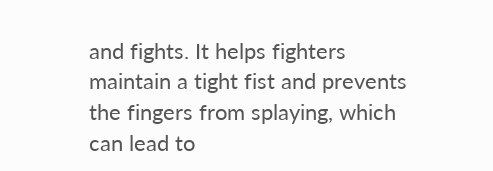and fights. It helps fighters maintain a tight fist and prevents the fingers from splaying, which can lead to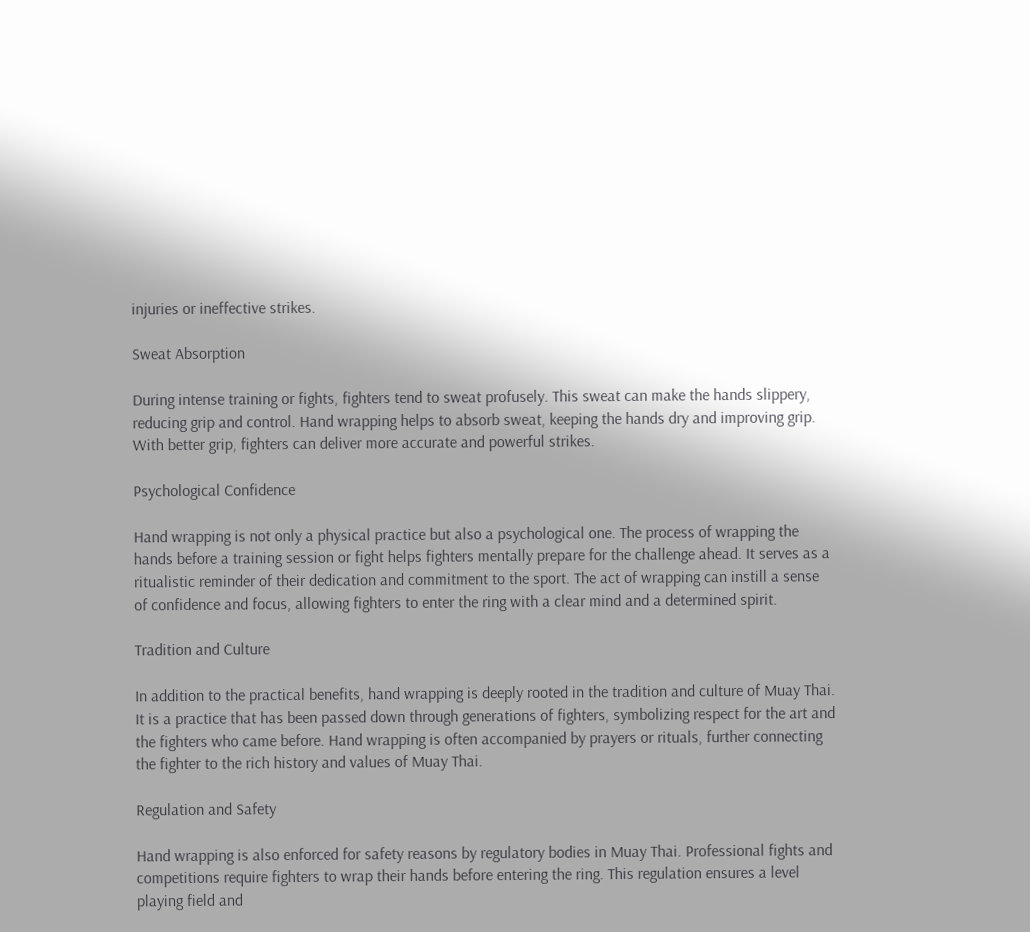injuries or ineffective strikes.

Sweat Absorption

During intense training or fights, fighters tend to sweat profusely. This sweat can make the hands slippery, reducing grip and control. Hand wrapping helps to absorb sweat, keeping the hands dry and improving grip. With better grip, fighters can deliver more accurate and powerful strikes.

Psychological Confidence

Hand wrapping is not only a physical practice but also a psychological one. The process of wrapping the hands before a training session or fight helps fighters mentally prepare for the challenge ahead. It serves as a ritualistic reminder of their dedication and commitment to the sport. The act of wrapping can instill a sense of confidence and focus, allowing fighters to enter the ring with a clear mind and a determined spirit.

Tradition and Culture

In addition to the practical benefits, hand wrapping is deeply rooted in the tradition and culture of Muay Thai. It is a practice that has been passed down through generations of fighters, symbolizing respect for the art and the fighters who came before. Hand wrapping is often accompanied by prayers or rituals, further connecting the fighter to the rich history and values of Muay Thai.

Regulation and Safety

Hand wrapping is also enforced for safety reasons by regulatory bodies in Muay Thai. Professional fights and competitions require fighters to wrap their hands before entering the ring. This regulation ensures a level playing field and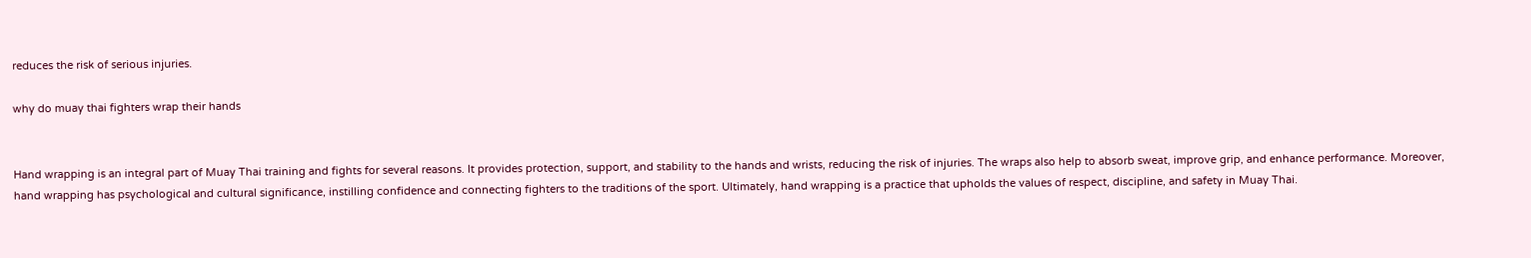reduces the risk of serious injuries.

why do muay thai fighters wrap their hands


Hand wrapping is an integral part of Muay Thai training and fights for several reasons. It provides protection, support, and stability to the hands and wrists, reducing the risk of injuries. The wraps also help to absorb sweat, improve grip, and enhance performance. Moreover, hand wrapping has psychological and cultural significance, instilling confidence and connecting fighters to the traditions of the sport. Ultimately, hand wrapping is a practice that upholds the values of respect, discipline, and safety in Muay Thai.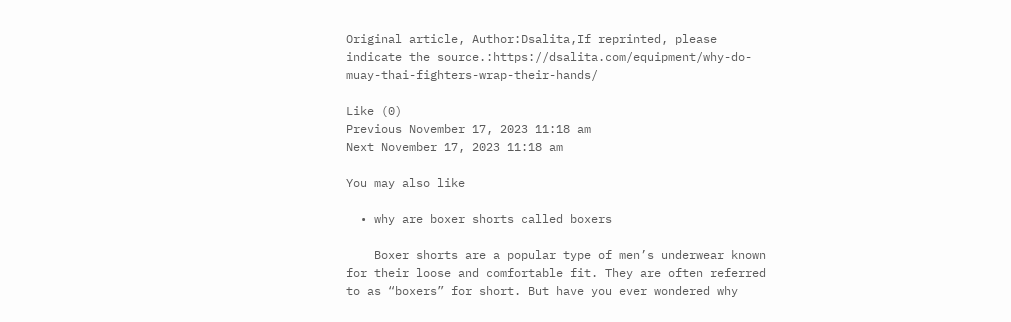Original article, Author:Dsalita,If reprinted, please indicate the source.:https://dsalita.com/equipment/why-do-muay-thai-fighters-wrap-their-hands/

Like (0)
Previous November 17, 2023 11:18 am
Next November 17, 2023 11:18 am

You may also like

  • why are boxer shorts called boxers

    Boxer shorts are a popular type of men’s underwear known for their loose and comfortable fit. They are often referred to as “boxers” for short. But have you ever wondered why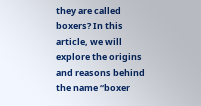they are called boxers? In this article, we will explore the origins and reasons behind the name “boxer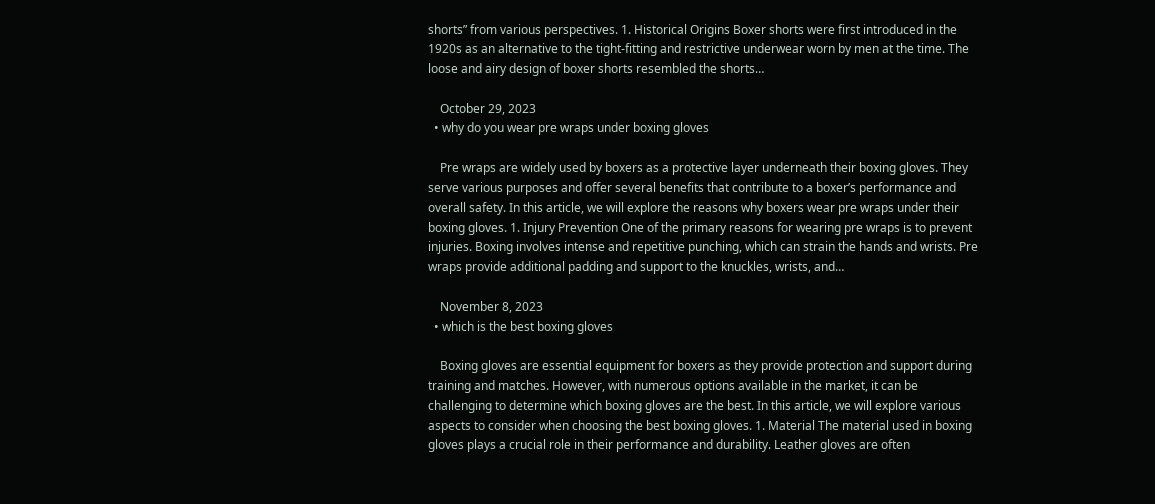shorts” from various perspectives. 1. Historical Origins Boxer shorts were first introduced in the 1920s as an alternative to the tight-fitting and restrictive underwear worn by men at the time. The loose and airy design of boxer shorts resembled the shorts…

    October 29, 2023
  • why do you wear pre wraps under boxing gloves

    Pre wraps are widely used by boxers as a protective layer underneath their boxing gloves. They serve various purposes and offer several benefits that contribute to a boxer’s performance and overall safety. In this article, we will explore the reasons why boxers wear pre wraps under their boxing gloves. 1. Injury Prevention One of the primary reasons for wearing pre wraps is to prevent injuries. Boxing involves intense and repetitive punching, which can strain the hands and wrists. Pre wraps provide additional padding and support to the knuckles, wrists, and…

    November 8, 2023
  • which is the best boxing gloves

    Boxing gloves are essential equipment for boxers as they provide protection and support during training and matches. However, with numerous options available in the market, it can be challenging to determine which boxing gloves are the best. In this article, we will explore various aspects to consider when choosing the best boxing gloves. 1. Material The material used in boxing gloves plays a crucial role in their performance and durability. Leather gloves are often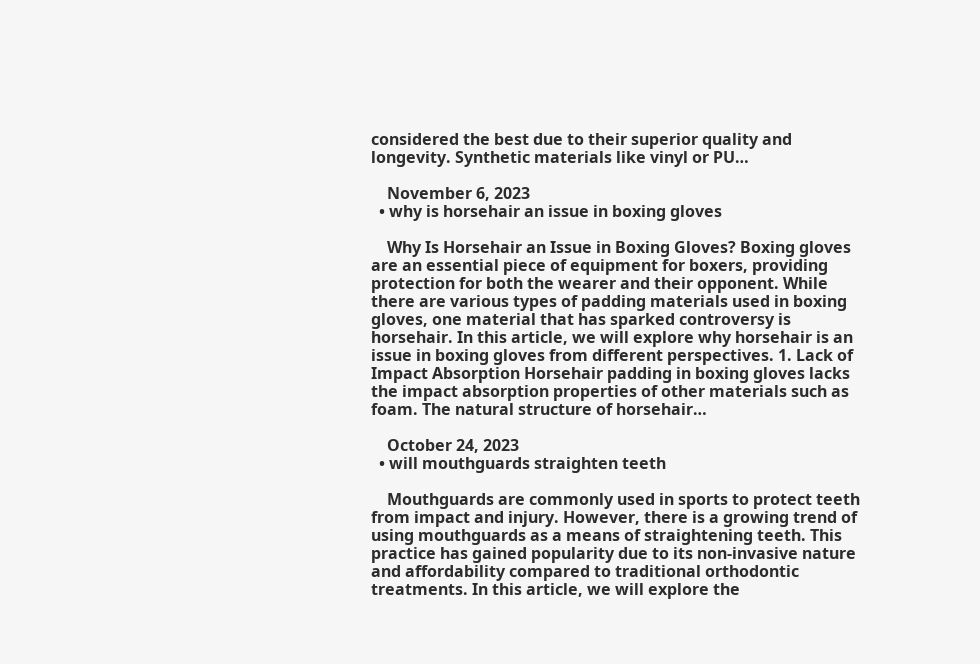considered the best due to their superior quality and longevity. Synthetic materials like vinyl or PU…

    November 6, 2023
  • why is horsehair an issue in boxing gloves

    Why Is Horsehair an Issue in Boxing Gloves? Boxing gloves are an essential piece of equipment for boxers, providing protection for both the wearer and their opponent. While there are various types of padding materials used in boxing gloves, one material that has sparked controversy is horsehair. In this article, we will explore why horsehair is an issue in boxing gloves from different perspectives. 1. Lack of Impact Absorption Horsehair padding in boxing gloves lacks the impact absorption properties of other materials such as foam. The natural structure of horsehair…

    October 24, 2023
  • will mouthguards straighten teeth

    Mouthguards are commonly used in sports to protect teeth from impact and injury. However, there is a growing trend of using mouthguards as a means of straightening teeth. This practice has gained popularity due to its non-invasive nature and affordability compared to traditional orthodontic treatments. In this article, we will explore the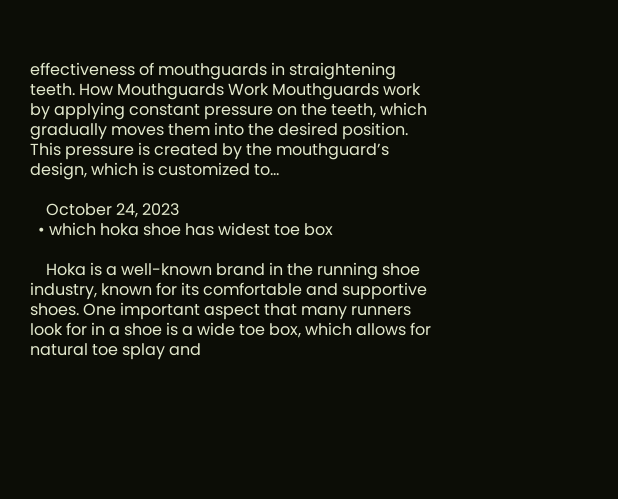effectiveness of mouthguards in straightening teeth. How Mouthguards Work Mouthguards work by applying constant pressure on the teeth, which gradually moves them into the desired position. This pressure is created by the mouthguard’s design, which is customized to…

    October 24, 2023
  • which hoka shoe has widest toe box

    Hoka is a well-known brand in the running shoe industry, known for its comfortable and supportive shoes. One important aspect that many runners look for in a shoe is a wide toe box, which allows for natural toe splay and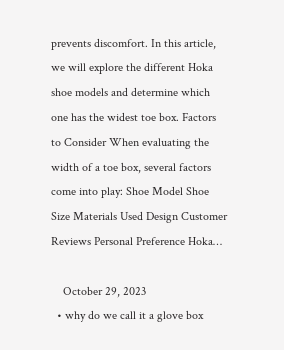prevents discomfort. In this article, we will explore the different Hoka shoe models and determine which one has the widest toe box. Factors to Consider When evaluating the width of a toe box, several factors come into play: Shoe Model Shoe Size Materials Used Design Customer Reviews Personal Preference Hoka…

    October 29, 2023
  • why do we call it a glove box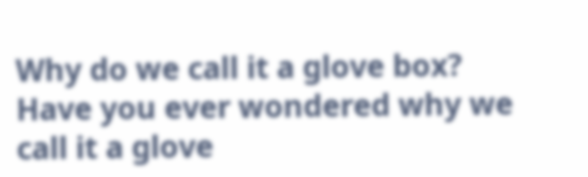Why do we call it a glove box? Have you ever wondered why we call it a glove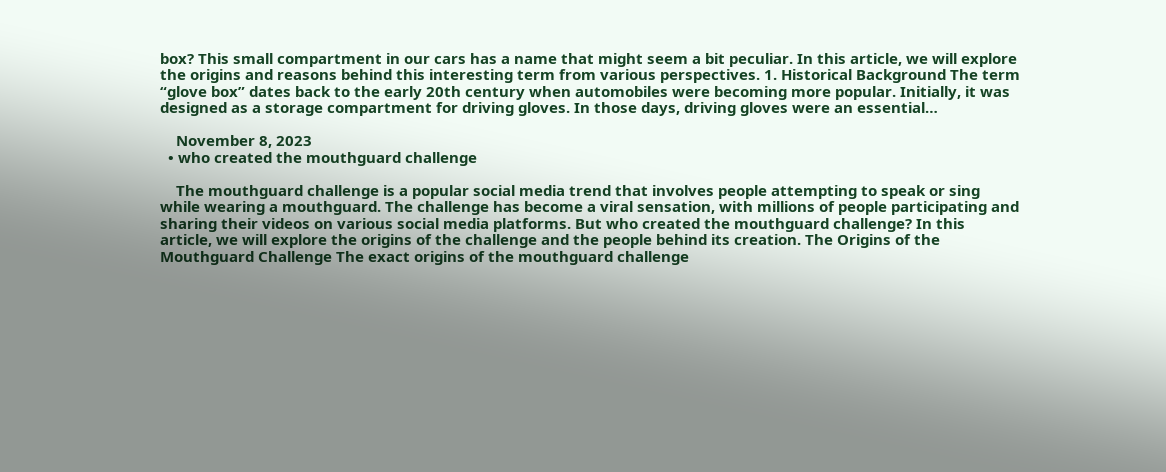box? This small compartment in our cars has a name that might seem a bit peculiar. In this article, we will explore the origins and reasons behind this interesting term from various perspectives. 1. Historical Background The term “glove box” dates back to the early 20th century when automobiles were becoming more popular. Initially, it was designed as a storage compartment for driving gloves. In those days, driving gloves were an essential…

    November 8, 2023
  • who created the mouthguard challenge

    The mouthguard challenge is a popular social media trend that involves people attempting to speak or sing while wearing a mouthguard. The challenge has become a viral sensation, with millions of people participating and sharing their videos on various social media platforms. But who created the mouthguard challenge? In this article, we will explore the origins of the challenge and the people behind its creation. The Origins of the Mouthguard Challenge The exact origins of the mouthguard challenge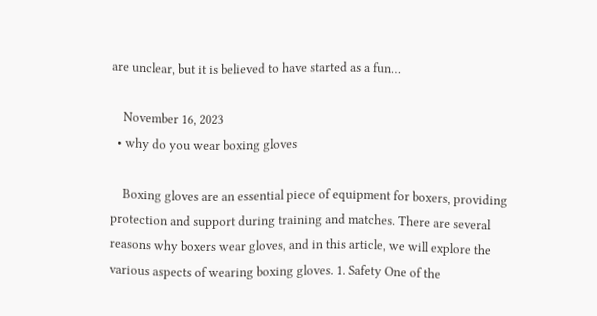are unclear, but it is believed to have started as a fun…

    November 16, 2023
  • why do you wear boxing gloves

    Boxing gloves are an essential piece of equipment for boxers, providing protection and support during training and matches. There are several reasons why boxers wear gloves, and in this article, we will explore the various aspects of wearing boxing gloves. 1. Safety One of the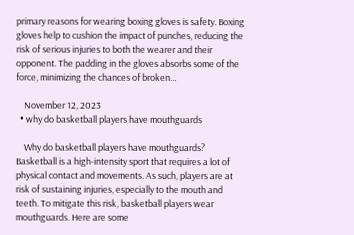primary reasons for wearing boxing gloves is safety. Boxing gloves help to cushion the impact of punches, reducing the risk of serious injuries to both the wearer and their opponent. The padding in the gloves absorbs some of the force, minimizing the chances of broken…

    November 12, 2023
  • why do basketball players have mouthguards

    Why do basketball players have mouthguards? Basketball is a high-intensity sport that requires a lot of physical contact and movements. As such, players are at risk of sustaining injuries, especially to the mouth and teeth. To mitigate this risk, basketball players wear mouthguards. Here are some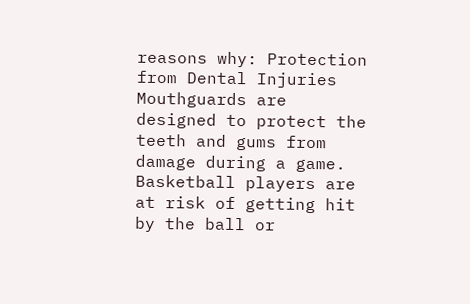reasons why: Protection from Dental Injuries Mouthguards are designed to protect the teeth and gums from damage during a game. Basketball players are at risk of getting hit by the ball or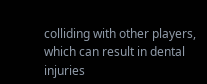colliding with other players, which can result in dental injuries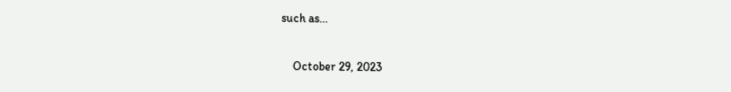such as…

    October 29, 2023